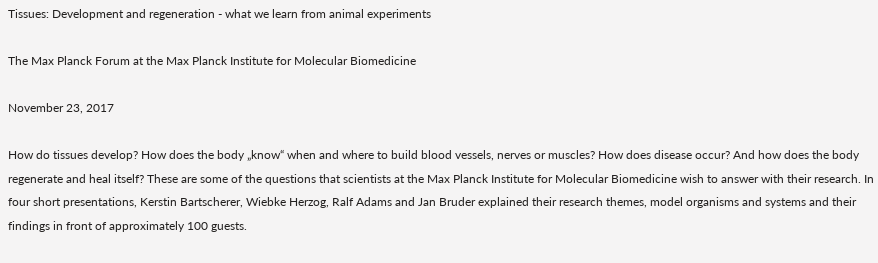Tissues: Development and regeneration - what we learn from animal experiments

The Max Planck Forum at the Max Planck Institute for Molecular Biomedicine

November 23, 2017

How do tissues develop? How does the body „know“ when and where to build blood vessels, nerves or muscles? How does disease occur? And how does the body regenerate and heal itself? These are some of the questions that scientists at the Max Planck Institute for Molecular Biomedicine wish to answer with their research. In four short presentations, Kerstin Bartscherer, Wiebke Herzog, Ralf Adams and Jan Bruder explained their research themes, model organisms and systems and their findings in front of approximately 100 guests.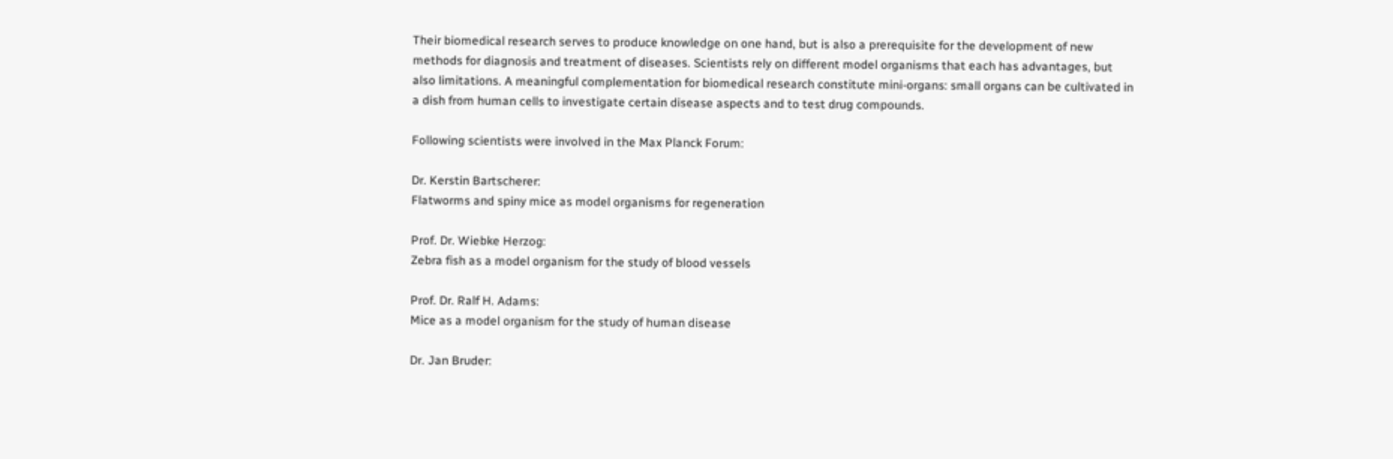Their biomedical research serves to produce knowledge on one hand, but is also a prerequisite for the development of new methods for diagnosis and treatment of diseases. Scientists rely on different model organisms that each has advantages, but also limitations. A meaningful complementation for biomedical research constitute mini-organs: small organs can be cultivated in a dish from human cells to investigate certain disease aspects and to test drug compounds.

Following scientists were involved in the Max Planck Forum:

Dr. Kerstin Bartscherer:
Flatworms and spiny mice as model organisms for regeneration

Prof. Dr. Wiebke Herzog:
Zebra fish as a model organism for the study of blood vessels

Prof. Dr. Ralf H. Adams:
Mice as a model organism for the study of human disease

Dr. Jan Bruder: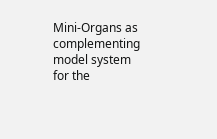Mini-Organs as complementing model system for the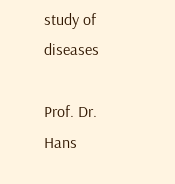study of diseases

Prof. Dr. Hans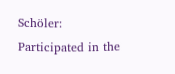Schöler:
Participated in the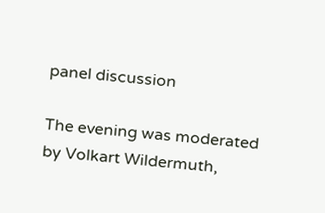panel discussion

The evening was moderated by Volkart Wildermuth,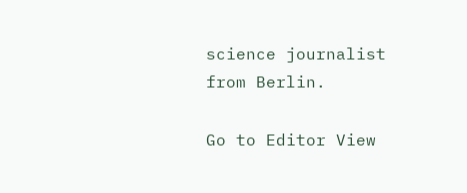science journalist from Berlin.

Go to Editor View